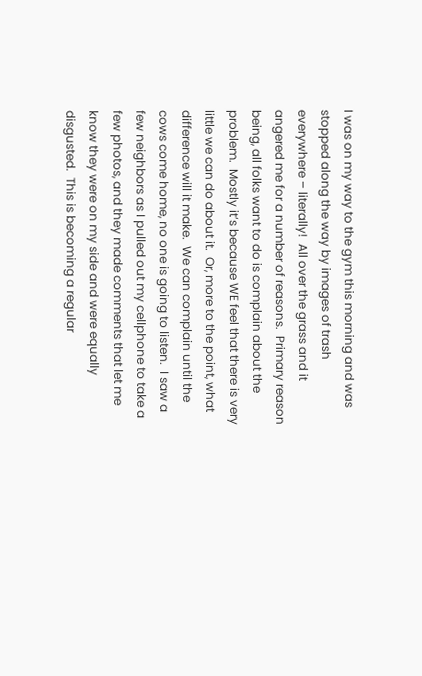I was on my way to the gym this morning and was stopped along the way by images of trash everywhere – literally!  All over the grass and it angered me for a number of reasons.  Primary reason being, all folks want to do is complain about the problem.  Mostly it’s because WE feel that there is very little we can do about it.  Or, more to the point, what difference will it make.  We can complain until the cows come home, no one is going to listen.  I saw a few neighbors as I pulled out my cellphone to take a few photos, and they made comments that let me know they were on my side and were equally disgusted.  This is becoming a regular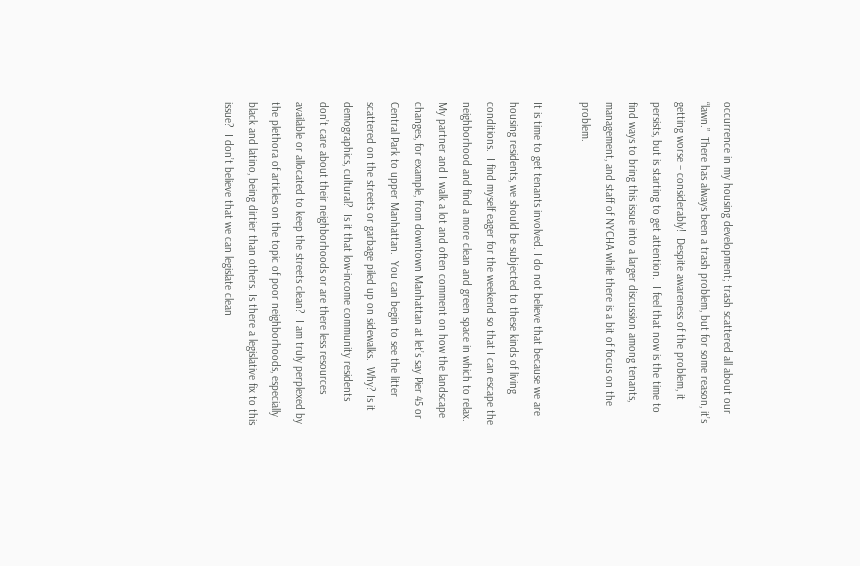occurrence in my housing development; trash scattered all about our “lawn.”  There has always been a trash problem, but for some reason, it’s getting worse – considerably!  Despite awareness of the problem, it persists, but is starting to get attention.  I feel that now is the time to find ways to bring this issue into a larger discussion among tenants, management, and staff of NYCHA while there is a bit of focus on the problem.

It is time to get tenants involved. I do not believe that because we are housing residents, we should be subjected to these kinds of living conditions.  I find myself eager for the weekend so that I can escape the neighborhood and find a more clean and green space in which to relax.  My partner and I walk a lot and often comment on how the landscape changes, for example, from downtown Manhattan at let’s say Pier 45 or Central Park to upper Manhattan.  You can begin to see the litter scattered on the streets or garbage piled up on sidewalks.  Why? Is it demographics, cultural?  Is it that low-income community residents don’t care about their neighborhoods or are there less resources available or allocated to keep the streets clean?  I am truly perplexed by the plethora of articles on the topic of poor neighborhoods, especially black and latino, being dirtier than others. Is there a legislative fix to this issue?  I don’t believe that we can legislate clean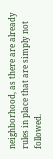neighborhood, as there are already rules in place that are simply not followed.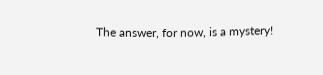The answer, for now, is a mystery!